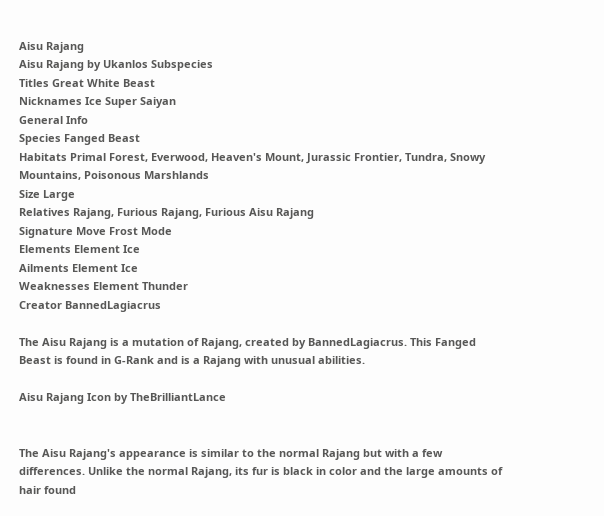Aisu Rajang
Aisu Rajang by Ukanlos Subspecies
Titles Great White Beast
Nicknames Ice Super Saiyan
General Info
Species Fanged Beast
Habitats Primal Forest, Everwood, Heaven's Mount, Jurassic Frontier, Tundra, Snowy Mountains, Poisonous Marshlands
Size Large
Relatives Rajang, Furious Rajang, Furious Aisu Rajang
Signature Move Frost Mode
Elements Element Ice
Ailments Element Ice
Weaknesses Element Thunder
Creator BannedLagiacrus

The Aisu Rajang is a mutation of Rajang, created by BannedLagiacrus. This Fanged Beast is found in G-Rank and is a Rajang with unusual abilities.

Aisu Rajang Icon by TheBrilliantLance


The Aisu Rajang's appearance is similar to the normal Rajang but with a few differences. Unlike the normal Rajang, its fur is black in color and the large amounts of hair found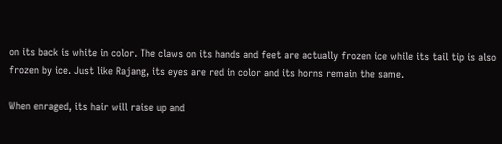on its back is white in color. The claws on its hands and feet are actually frozen ice while its tail tip is also frozen by ice. Just like Rajang, its eyes are red in color and its horns remain the same.

When enraged, its hair will raise up and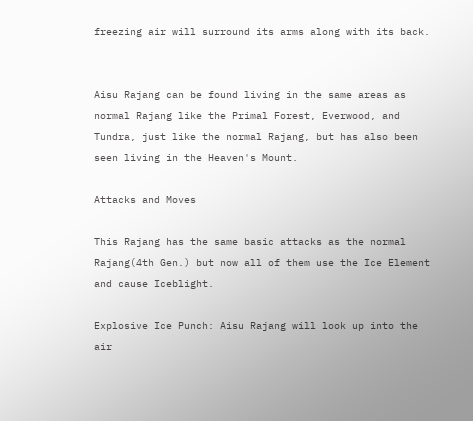freezing air will surround its arms along with its back.


Aisu Rajang can be found living in the same areas as normal Rajang like the Primal Forest, Everwood, and Tundra, just like the normal Rajang, but has also been seen living in the Heaven's Mount.

Attacks and Moves

This Rajang has the same basic attacks as the normal Rajang(4th Gen.) but now all of them use the Ice Element and cause Iceblight.

Explosive Ice Punch: Aisu Rajang will look up into the air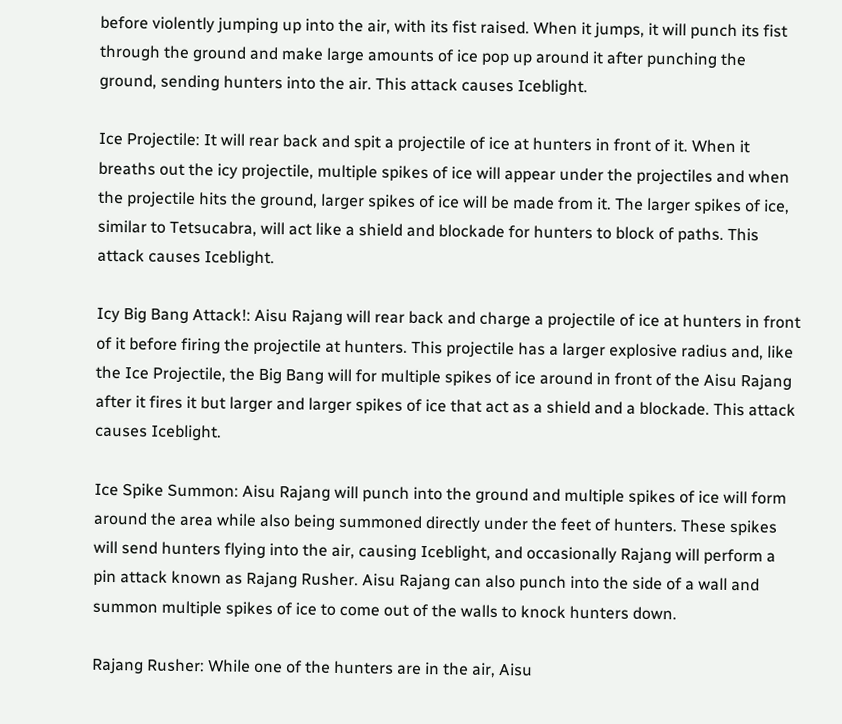before violently jumping up into the air, with its fist raised. When it jumps, it will punch its fist through the ground and make large amounts of ice pop up around it after punching the ground, sending hunters into the air. This attack causes Iceblight.

Ice Projectile: It will rear back and spit a projectile of ice at hunters in front of it. When it breaths out the icy projectile, multiple spikes of ice will appear under the projectiles and when the projectile hits the ground, larger spikes of ice will be made from it. The larger spikes of ice, similar to Tetsucabra, will act like a shield and blockade for hunters to block of paths. This attack causes Iceblight.

Icy Big Bang Attack!: Aisu Rajang will rear back and charge a projectile of ice at hunters in front of it before firing the projectile at hunters. This projectile has a larger explosive radius and, like the Ice Projectile, the Big Bang will for multiple spikes of ice around in front of the Aisu Rajang after it fires it but larger and larger spikes of ice that act as a shield and a blockade. This attack causes Iceblight.

Ice Spike Summon: Aisu Rajang will punch into the ground and multiple spikes of ice will form around the area while also being summoned directly under the feet of hunters. These spikes will send hunters flying into the air, causing Iceblight, and occasionally Rajang will perform a pin attack known as Rajang Rusher. Aisu Rajang can also punch into the side of a wall and summon multiple spikes of ice to come out of the walls to knock hunters down.

Rajang Rusher: While one of the hunters are in the air, Aisu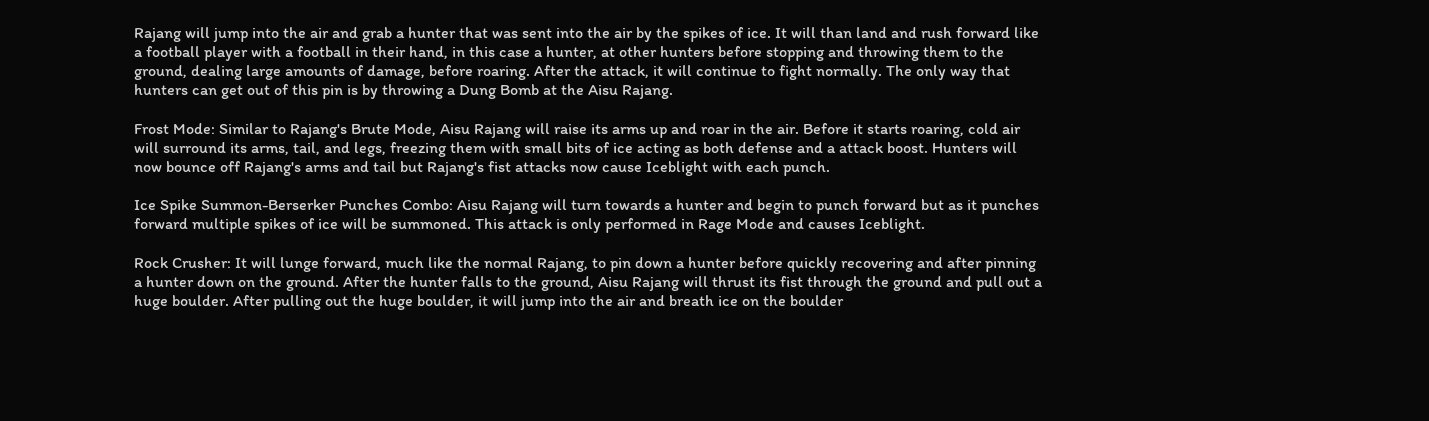Rajang will jump into the air and grab a hunter that was sent into the air by the spikes of ice. It will than land and rush forward like a football player with a football in their hand, in this case a hunter, at other hunters before stopping and throwing them to the ground, dealing large amounts of damage, before roaring. After the attack, it will continue to fight normally. The only way that hunters can get out of this pin is by throwing a Dung Bomb at the Aisu Rajang.

Frost Mode: Similar to Rajang's Brute Mode, Aisu Rajang will raise its arms up and roar in the air. Before it starts roaring, cold air will surround its arms, tail, and legs, freezing them with small bits of ice acting as both defense and a attack boost. Hunters will now bounce off Rajang's arms and tail but Rajang's fist attacks now cause Iceblight with each punch.

Ice Spike Summon-Berserker Punches Combo: Aisu Rajang will turn towards a hunter and begin to punch forward but as it punches forward multiple spikes of ice will be summoned. This attack is only performed in Rage Mode and causes Iceblight.

Rock Crusher: It will lunge forward, much like the normal Rajang, to pin down a hunter before quickly recovering and after pinning a hunter down on the ground. After the hunter falls to the ground, Aisu Rajang will thrust its fist through the ground and pull out a huge boulder. After pulling out the huge boulder, it will jump into the air and breath ice on the boulder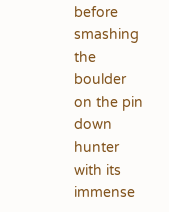before smashing the boulder on the pin down hunter with its immense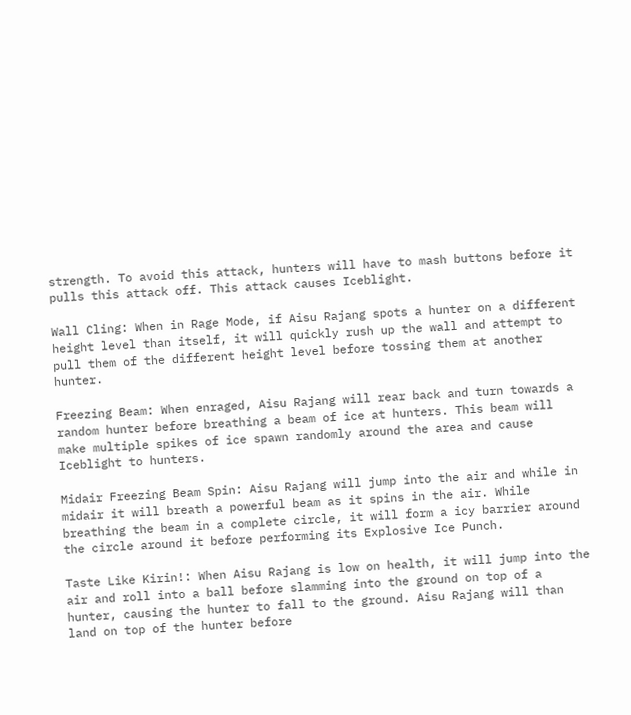strength. To avoid this attack, hunters will have to mash buttons before it pulls this attack off. This attack causes Iceblight.

Wall Cling: When in Rage Mode, if Aisu Rajang spots a hunter on a different height level than itself, it will quickly rush up the wall and attempt to pull them of the different height level before tossing them at another hunter.

Freezing Beam: When enraged, Aisu Rajang will rear back and turn towards a random hunter before breathing a beam of ice at hunters. This beam will make multiple spikes of ice spawn randomly around the area and cause Iceblight to hunters.

Midair Freezing Beam Spin: Aisu Rajang will jump into the air and while in midair it will breath a powerful beam as it spins in the air. While breathing the beam in a complete circle, it will form a icy barrier around the circle around it before performing its Explosive Ice Punch.

Taste Like Kirin!: When Aisu Rajang is low on health, it will jump into the air and roll into a ball before slamming into the ground on top of a hunter, causing the hunter to fall to the ground. Aisu Rajang will than land on top of the hunter before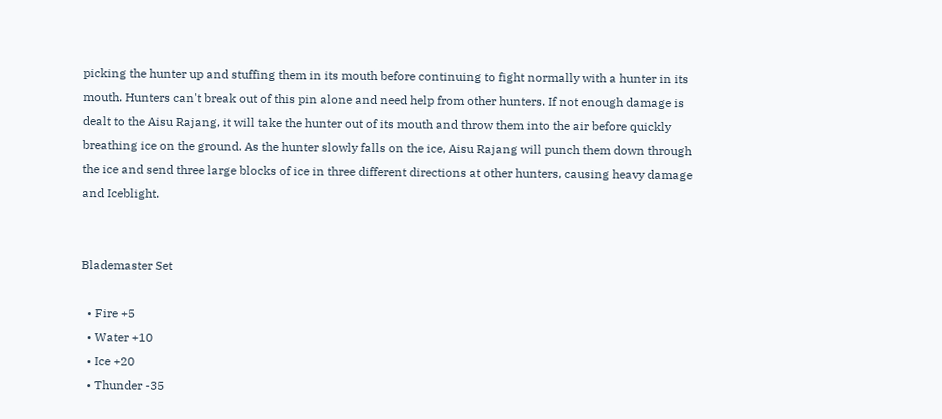picking the hunter up and stuffing them in its mouth before continuing to fight normally with a hunter in its mouth. Hunters can't break out of this pin alone and need help from other hunters. If not enough damage is dealt to the Aisu Rajang, it will take the hunter out of its mouth and throw them into the air before quickly breathing ice on the ground. As the hunter slowly falls on the ice, Aisu Rajang will punch them down through the ice and send three large blocks of ice in three different directions at other hunters, causing heavy damage and Iceblight.


Blademaster Set

  • Fire +5
  • Water +10
  • Ice +20
  • Thunder -35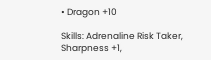• Dragon +10

Skills: Adrenaline Risk Taker, Sharpness +1,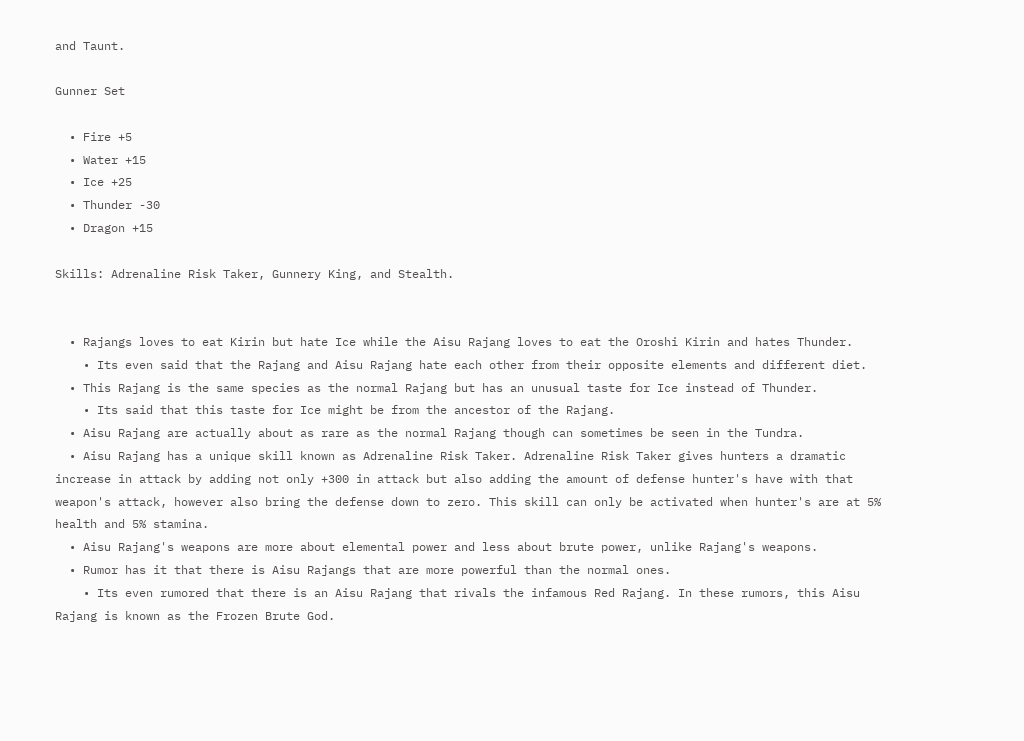and Taunt.

Gunner Set

  • Fire +5
  • Water +15
  • Ice +25
  • Thunder -30
  • Dragon +15

Skills: Adrenaline Risk Taker, Gunnery King, and Stealth.


  • Rajangs loves to eat Kirin but hate Ice while the Aisu Rajang loves to eat the Oroshi Kirin and hates Thunder.
    • Its even said that the Rajang and Aisu Rajang hate each other from their opposite elements and different diet.
  • This Rajang is the same species as the normal Rajang but has an unusual taste for Ice instead of Thunder.
    • Its said that this taste for Ice might be from the ancestor of the Rajang.
  • Aisu Rajang are actually about as rare as the normal Rajang though can sometimes be seen in the Tundra.
  • Aisu Rajang has a unique skill known as Adrenaline Risk Taker. Adrenaline Risk Taker gives hunters a dramatic increase in attack by adding not only +300 in attack but also adding the amount of defense hunter's have with that weapon's attack, however also bring the defense down to zero. This skill can only be activated when hunter's are at 5% health and 5% stamina.
  • Aisu Rajang's weapons are more about elemental power and less about brute power, unlike Rajang's weapons.
  • Rumor has it that there is Aisu Rajangs that are more powerful than the normal ones.
    • Its even rumored that there is an Aisu Rajang that rivals the infamous Red Rajang. In these rumors, this Aisu Rajang is known as the Frozen Brute God.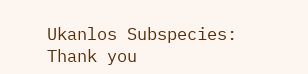Ukanlos Subspecies: Thank you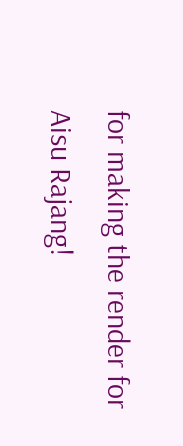for making the render for Aisu Rajang!